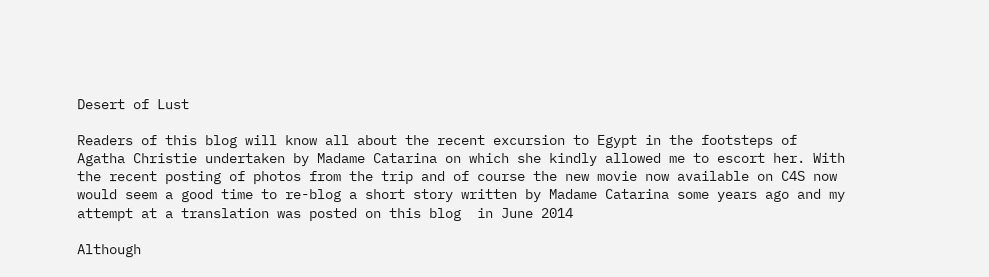Desert of Lust

Readers of this blog will know all about the recent excursion to Egypt in the footsteps of Agatha Christie undertaken by Madame Catarina on which she kindly allowed me to escort her. With the recent posting of photos from the trip and of course the new movie now available on C4S now would seem a good time to re-blog a short story written by Madame Catarina some years ago and my attempt at a translation was posted on this blog  in June 2014

Although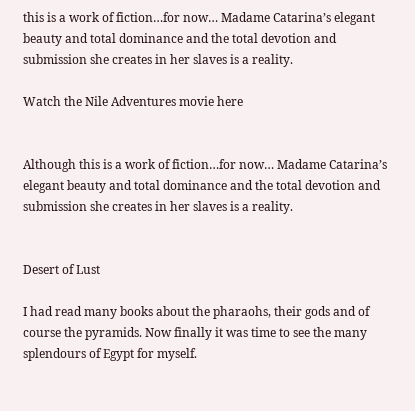this is a work of fiction…for now… Madame Catarina’s elegant beauty and total dominance and the total devotion and submission she creates in her slaves is a reality.

Watch the Nile Adventures movie here


Although this is a work of fiction…for now… Madame Catarina’s elegant beauty and total dominance and the total devotion and submission she creates in her slaves is a reality.


Desert of Lust

I had read many books about the pharaohs, their gods and of course the pyramids. Now finally it was time to see the many splendours of Egypt for myself.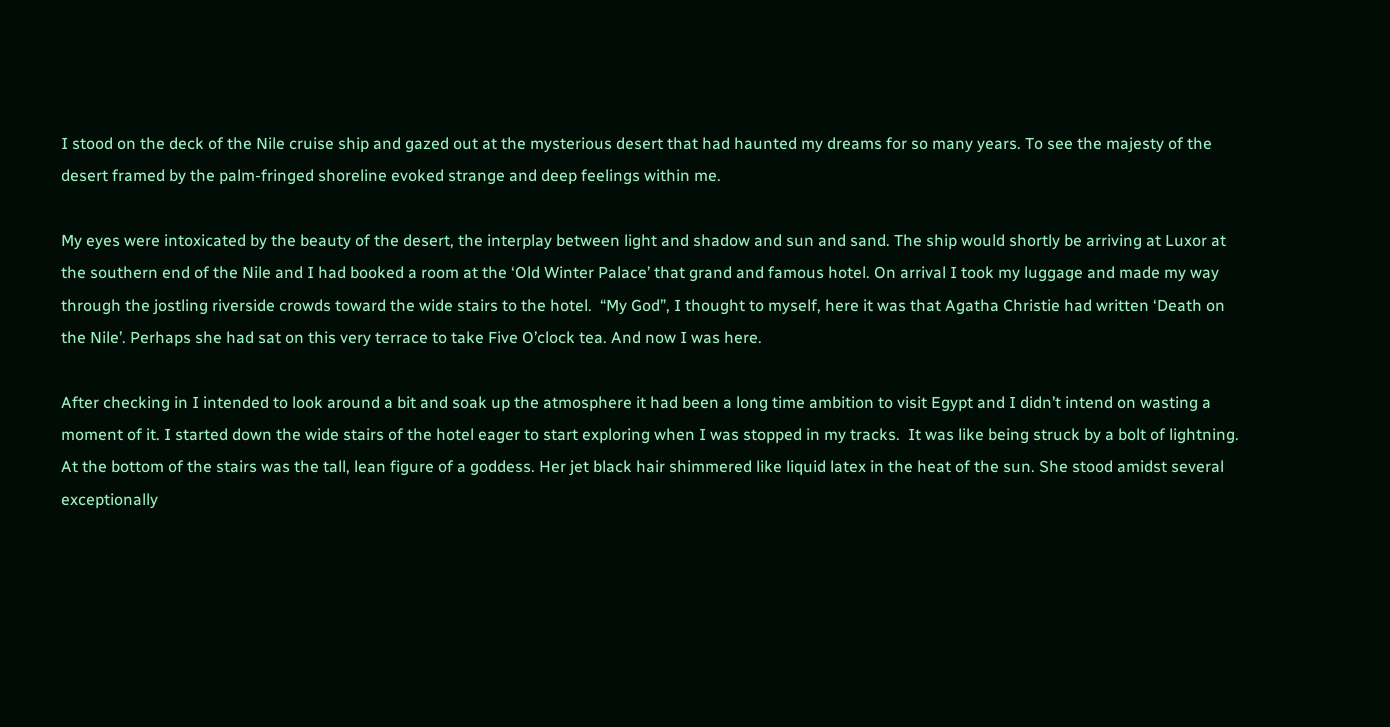I stood on the deck of the Nile cruise ship and gazed out at the mysterious desert that had haunted my dreams for so many years. To see the majesty of the desert framed by the palm-fringed shoreline evoked strange and deep feelings within me.

My eyes were intoxicated by the beauty of the desert, the interplay between light and shadow and sun and sand. The ship would shortly be arriving at Luxor at the southern end of the Nile and I had booked a room at the ‘Old Winter Palace’ that grand and famous hotel. On arrival I took my luggage and made my way through the jostling riverside crowds toward the wide stairs to the hotel.  “My God”, I thought to myself, here it was that Agatha Christie had written ‘Death on the Nile’. Perhaps she had sat on this very terrace to take Five O’clock tea. And now I was here.

After checking in I intended to look around a bit and soak up the atmosphere it had been a long time ambition to visit Egypt and I didn’t intend on wasting a moment of it. I started down the wide stairs of the hotel eager to start exploring when I was stopped in my tracks.  It was like being struck by a bolt of lightning. At the bottom of the stairs was the tall, lean figure of a goddess. Her jet black hair shimmered like liquid latex in the heat of the sun. She stood amidst several exceptionally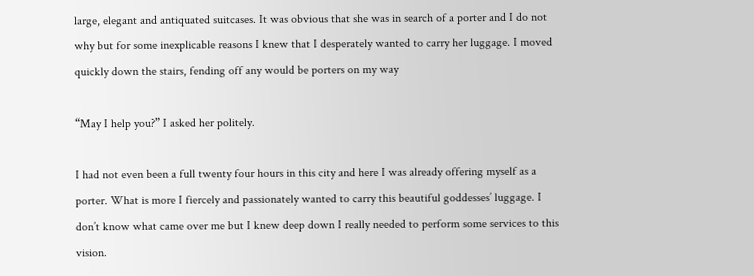large, elegant and antiquated suitcases. It was obvious that she was in search of a porter and I do not why but for some inexplicable reasons I knew that I desperately wanted to carry her luggage. I moved quickly down the stairs, fending off any would be porters on my way

“May I help you?” I asked her politely.

I had not even been a full twenty four hours in this city and here I was already offering myself as a porter. What is more I fiercely and passionately wanted to carry this beautiful goddesses’ luggage. I don’t know what came over me but I knew deep down I really needed to perform some services to this vision.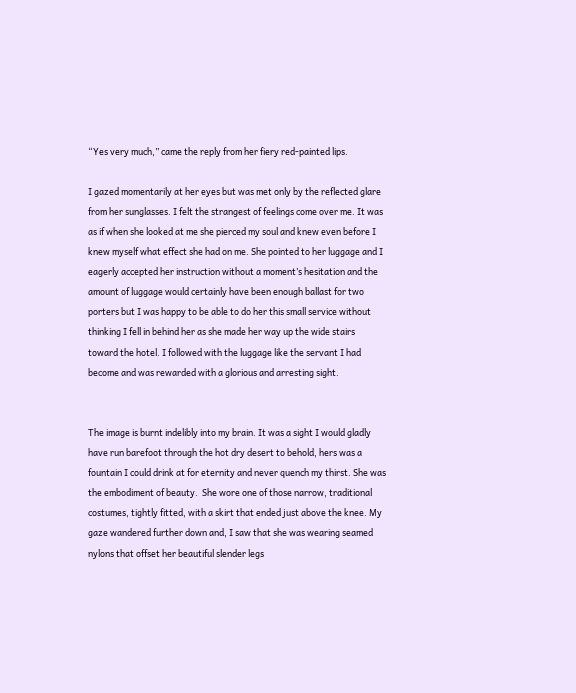“Yes very much,” came the reply from her fiery red-painted lips.

I gazed momentarily at her eyes but was met only by the reflected glare from her sunglasses. I felt the strangest of feelings come over me. It was as if when she looked at me she pierced my soul and knew even before I knew myself what effect she had on me. She pointed to her luggage and I eagerly accepted her instruction without a moment’s hesitation and the amount of luggage would certainly have been enough ballast for two porters but I was happy to be able to do her this small service without thinking I fell in behind her as she made her way up the wide stairs toward the hotel. I followed with the luggage like the servant I had become and was rewarded with a glorious and arresting sight.


The image is burnt indelibly into my brain. It was a sight I would gladly have run barefoot through the hot dry desert to behold, hers was a fountain I could drink at for eternity and never quench my thirst. She was the embodiment of beauty.  She wore one of those narrow, traditional costumes, tightly fitted, with a skirt that ended just above the knee. My gaze wandered further down and, I saw that she was wearing seamed nylons that offset her beautiful slender legs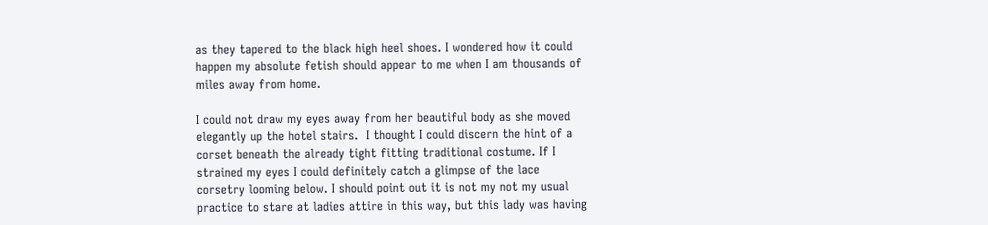as they tapered to the black high heel shoes. I wondered how it could happen my absolute fetish should appear to me when I am thousands of miles away from home.

I could not draw my eyes away from her beautiful body as she moved elegantly up the hotel stairs.  I thought I could discern the hint of a corset beneath the already tight fitting traditional costume. If I strained my eyes I could definitely catch a glimpse of the lace corsetry looming below. I should point out it is not my not my usual practice to stare at ladies attire in this way, but this lady was having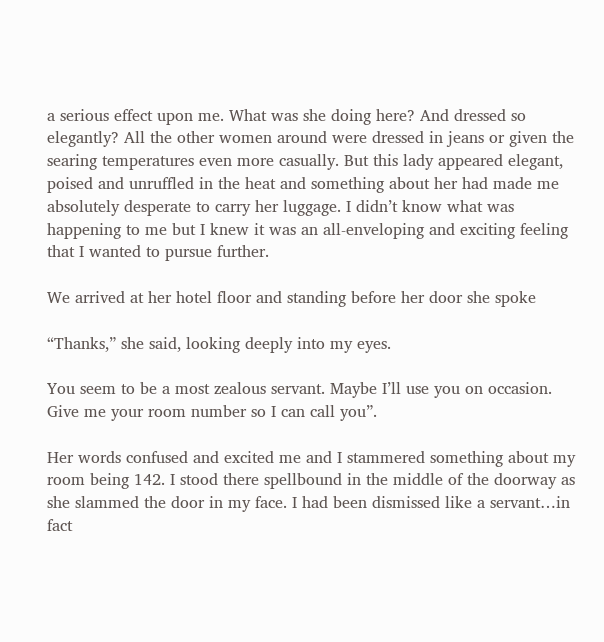a serious effect upon me. What was she doing here? And dressed so elegantly? All the other women around were dressed in jeans or given the searing temperatures even more casually. But this lady appeared elegant, poised and unruffled in the heat and something about her had made me absolutely desperate to carry her luggage. I didn’t know what was happening to me but I knew it was an all-enveloping and exciting feeling that I wanted to pursue further.

We arrived at her hotel floor and standing before her door she spoke

“Thanks,” she said, looking deeply into my eyes.

You seem to be a most zealous servant. Maybe I’ll use you on occasion. Give me your room number so I can call you”.

Her words confused and excited me and I stammered something about my room being 142. I stood there spellbound in the middle of the doorway as she slammed the door in my face. I had been dismissed like a servant…in fact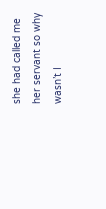she had called me her servant so why wasn’t I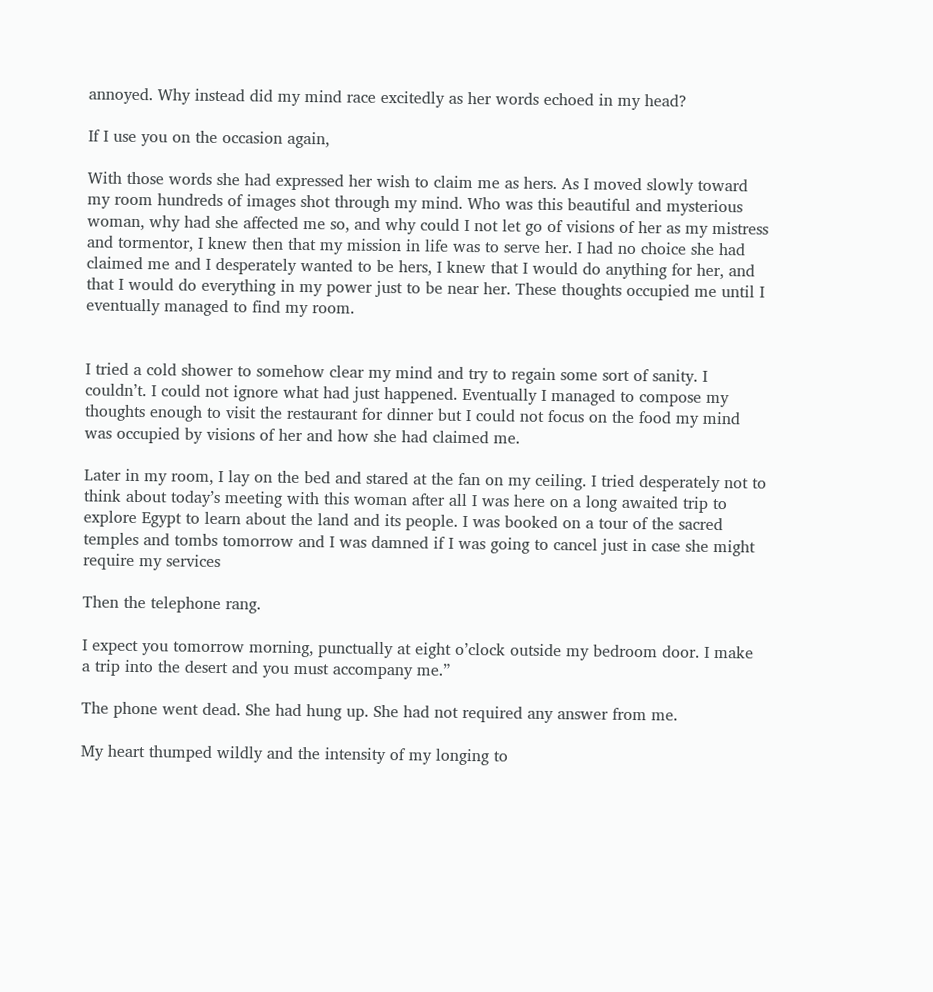annoyed. Why instead did my mind race excitedly as her words echoed in my head?

If I use you on the occasion again,

With those words she had expressed her wish to claim me as hers. As I moved slowly toward my room hundreds of images shot through my mind. Who was this beautiful and mysterious woman, why had she affected me so, and why could I not let go of visions of her as my mistress and tormentor, I knew then that my mission in life was to serve her. I had no choice she had claimed me and I desperately wanted to be hers, I knew that I would do anything for her, and that I would do everything in my power just to be near her. These thoughts occupied me until I eventually managed to find my room.


I tried a cold shower to somehow clear my mind and try to regain some sort of sanity. I couldn’t. I could not ignore what had just happened. Eventually I managed to compose my thoughts enough to visit the restaurant for dinner but I could not focus on the food my mind was occupied by visions of her and how she had claimed me.

Later in my room, I lay on the bed and stared at the fan on my ceiling. I tried desperately not to think about today’s meeting with this woman after all I was here on a long awaited trip to explore Egypt to learn about the land and its people. I was booked on a tour of the sacred temples and tombs tomorrow and I was damned if I was going to cancel just in case she might require my services

Then the telephone rang.

I expect you tomorrow morning, punctually at eight o’clock outside my bedroom door. I make a trip into the desert and you must accompany me.”

The phone went dead. She had hung up. She had not required any answer from me.

My heart thumped wildly and the intensity of my longing to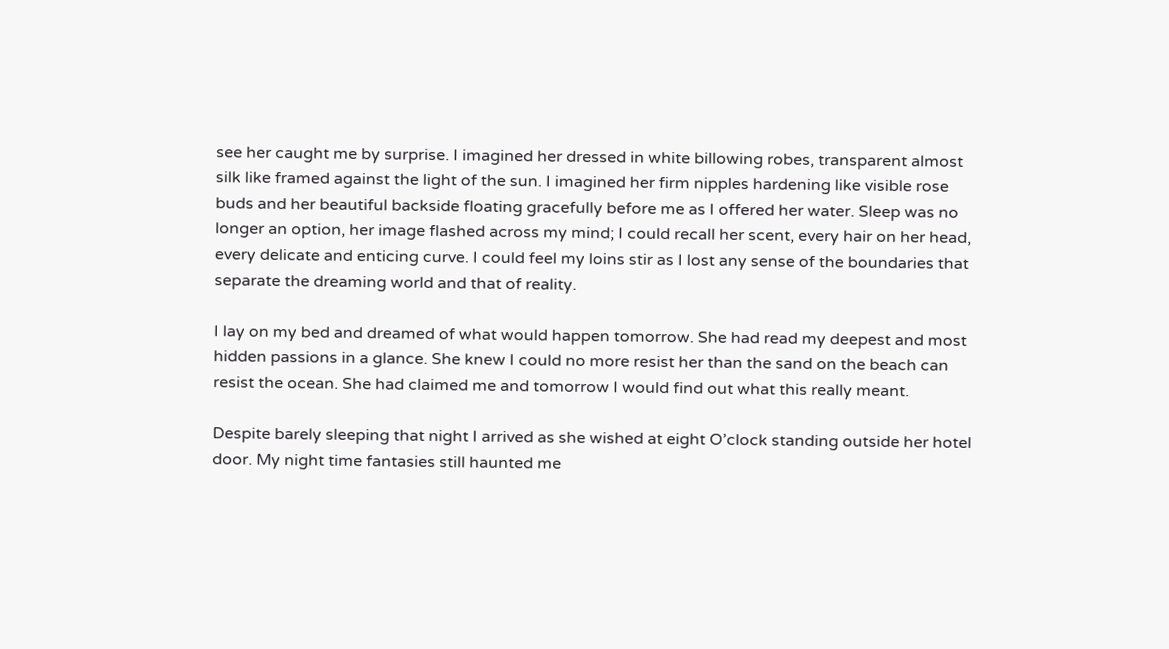see her caught me by surprise. I imagined her dressed in white billowing robes, transparent almost silk like framed against the light of the sun. I imagined her firm nipples hardening like visible rose buds and her beautiful backside floating gracefully before me as I offered her water. Sleep was no longer an option, her image flashed across my mind; I could recall her scent, every hair on her head, every delicate and enticing curve. I could feel my loins stir as I lost any sense of the boundaries that separate the dreaming world and that of reality.

I lay on my bed and dreamed of what would happen tomorrow. She had read my deepest and most hidden passions in a glance. She knew I could no more resist her than the sand on the beach can resist the ocean. She had claimed me and tomorrow I would find out what this really meant.

Despite barely sleeping that night I arrived as she wished at eight O’clock standing outside her hotel door. My night time fantasies still haunted me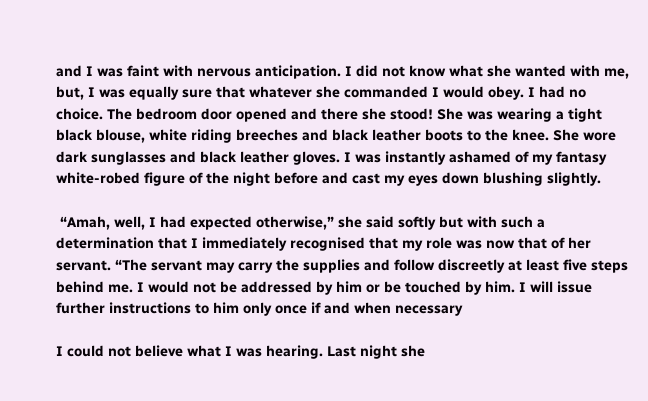and I was faint with nervous anticipation. I did not know what she wanted with me, but, I was equally sure that whatever she commanded I would obey. I had no choice. The bedroom door opened and there she stood! She was wearing a tight black blouse, white riding breeches and black leather boots to the knee. She wore dark sunglasses and black leather gloves. I was instantly ashamed of my fantasy white-robed figure of the night before and cast my eyes down blushing slightly.

 “Amah, well, I had expected otherwise,” she said softly but with such a determination that I immediately recognised that my role was now that of her servant. “The servant may carry the supplies and follow discreetly at least five steps behind me. I would not be addressed by him or be touched by him. I will issue further instructions to him only once if and when necessary

I could not believe what I was hearing. Last night she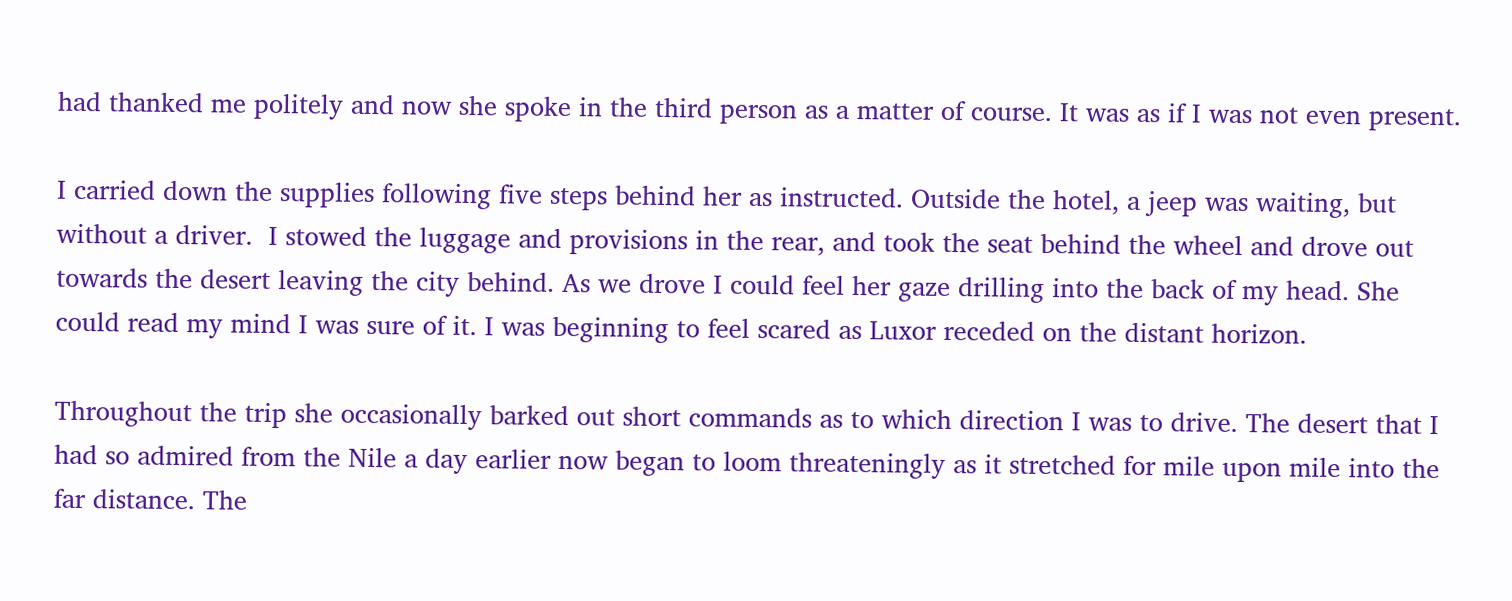had thanked me politely and now she spoke in the third person as a matter of course. It was as if I was not even present.

I carried down the supplies following five steps behind her as instructed. Outside the hotel, a jeep was waiting, but without a driver.  I stowed the luggage and provisions in the rear, and took the seat behind the wheel and drove out towards the desert leaving the city behind. As we drove I could feel her gaze drilling into the back of my head. She could read my mind I was sure of it. I was beginning to feel scared as Luxor receded on the distant horizon.

Throughout the trip she occasionally barked out short commands as to which direction I was to drive. The desert that I had so admired from the Nile a day earlier now began to loom threateningly as it stretched for mile upon mile into the far distance. The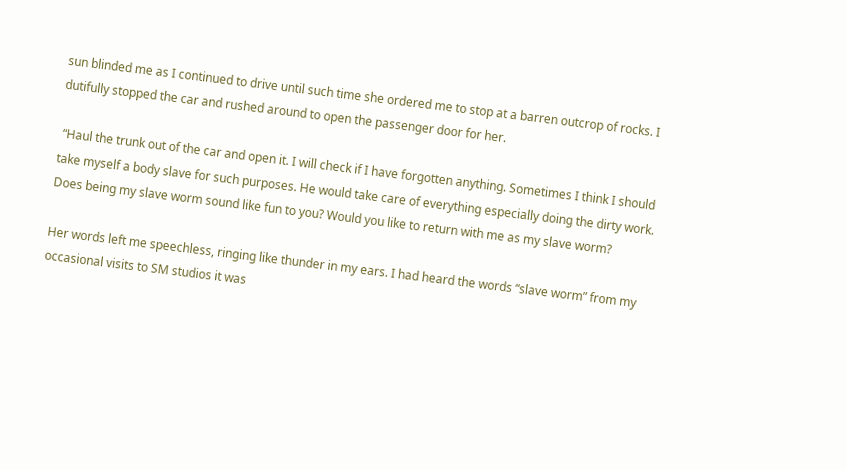sun blinded me as I continued to drive until such time she ordered me to stop at a barren outcrop of rocks. I dutifully stopped the car and rushed around to open the passenger door for her.

 “Haul the trunk out of the car and open it. I will check if I have forgotten anything. Sometimes I think I should take myself a body slave for such purposes. He would take care of everything especially doing the dirty work. Does being my slave worm sound like fun to you? Would you like to return with me as my slave worm?

Her words left me speechless, ringing like thunder in my ears. I had heard the words “slave worm” from my occasional visits to SM studios it was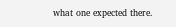what one expected there.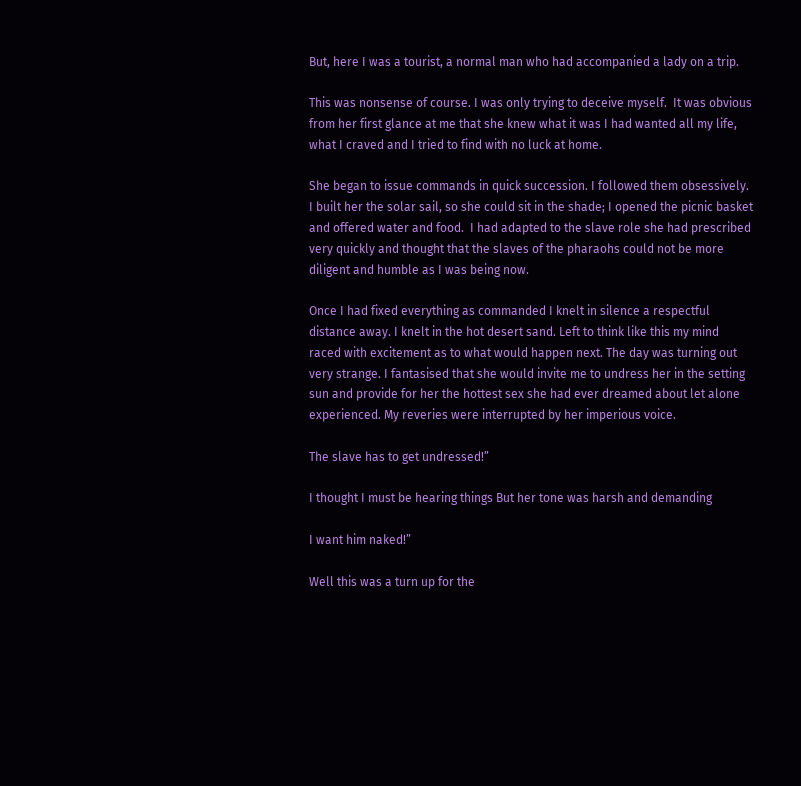But, here I was a tourist, a normal man who had accompanied a lady on a trip.

This was nonsense of course. I was only trying to deceive myself.  It was obvious from her first glance at me that she knew what it was I had wanted all my life, what I craved and I tried to find with no luck at home.

She began to issue commands in quick succession. I followed them obsessively. I built her the solar sail, so she could sit in the shade; I opened the picnic basket and offered water and food.  I had adapted to the slave role she had prescribed very quickly and thought that the slaves of the pharaohs could not be more diligent and humble as I was being now.

Once I had fixed everything as commanded I knelt in silence a respectful distance away. I knelt in the hot desert sand. Left to think like this my mind raced with excitement as to what would happen next. The day was turning out very strange. I fantasised that she would invite me to undress her in the setting sun and provide for her the hottest sex she had ever dreamed about let alone experienced. My reveries were interrupted by her imperious voice.

The slave has to get undressed!”

I thought I must be hearing things But her tone was harsh and demanding

I want him naked!”

Well this was a turn up for the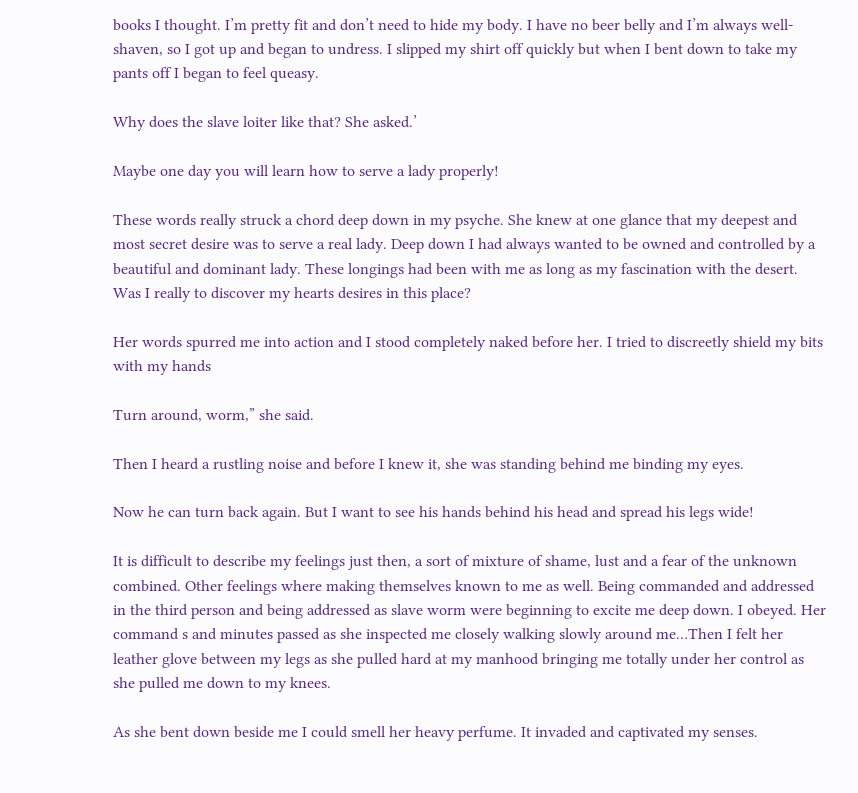books I thought. I’m pretty fit and don’t need to hide my body. I have no beer belly and I’m always well-shaven, so I got up and began to undress. I slipped my shirt off quickly but when I bent down to take my pants off I began to feel queasy.

Why does the slave loiter like that? She asked.’

Maybe one day you will learn how to serve a lady properly!

These words really struck a chord deep down in my psyche. She knew at one glance that my deepest and most secret desire was to serve a real lady. Deep down I had always wanted to be owned and controlled by a beautiful and dominant lady. These longings had been with me as long as my fascination with the desert. Was I really to discover my hearts desires in this place?

Her words spurred me into action and I stood completely naked before her. I tried to discreetly shield my bits with my hands

Turn around, worm,” she said.

Then I heard a rustling noise and before I knew it, she was standing behind me binding my eyes.

Now he can turn back again. But I want to see his hands behind his head and spread his legs wide!

It is difficult to describe my feelings just then, a sort of mixture of shame, lust and a fear of the unknown combined. Other feelings where making themselves known to me as well. Being commanded and addressed in the third person and being addressed as slave worm were beginning to excite me deep down. I obeyed. Her command s and minutes passed as she inspected me closely walking slowly around me…Then I felt her leather glove between my legs as she pulled hard at my manhood bringing me totally under her control as she pulled me down to my knees.

As she bent down beside me I could smell her heavy perfume. It invaded and captivated my senses.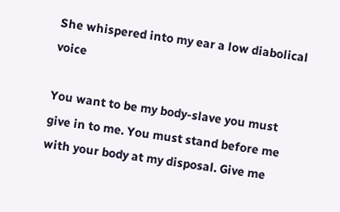She whispered into my ear a low diabolical voice

You want to be my body-slave you must give in to me. You must stand before me with your body at my disposal. Give me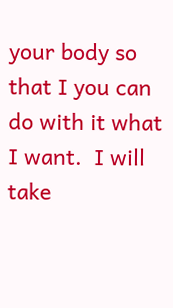your body so that I you can do with it what I want.  I will take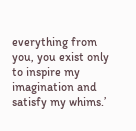everything from you, you exist only to inspire my imagination and satisfy my whims.’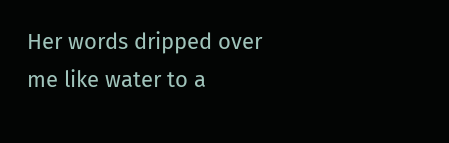Her words dripped over me like water to a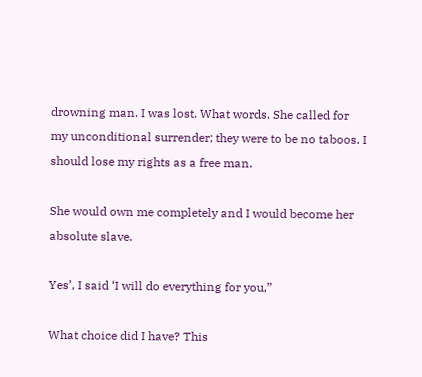drowning man. I was lost. What words. She called for my unconditional surrender; they were to be no taboos. I should lose my rights as a free man.

She would own me completely and I would become her absolute slave.

Yes’, I said ‘I will do everything for you,”

What choice did I have? This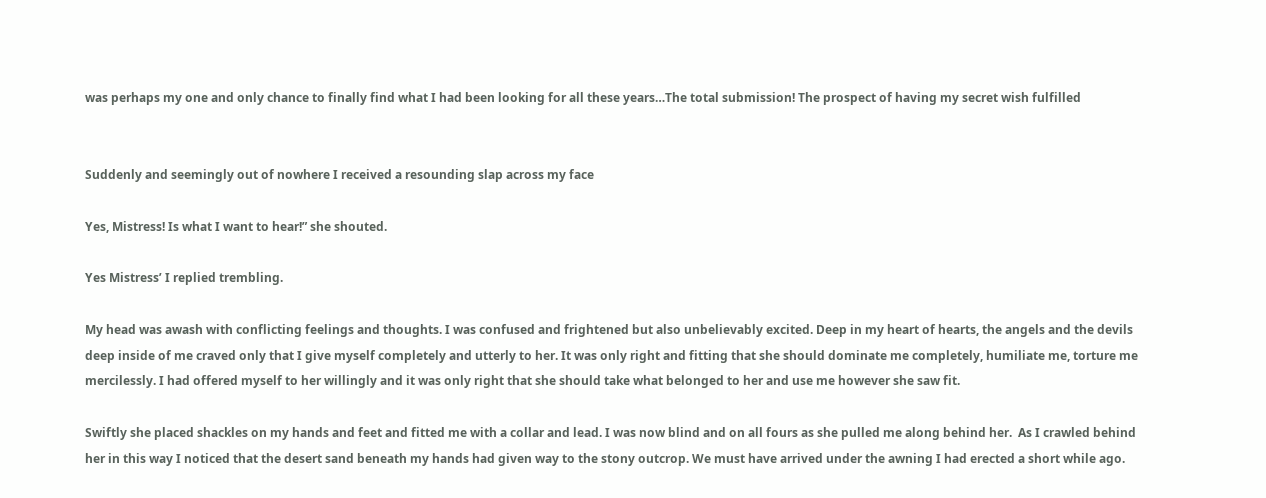was perhaps my one and only chance to finally find what I had been looking for all these years…The total submission! The prospect of having my secret wish fulfilled


Suddenly and seemingly out of nowhere I received a resounding slap across my face

Yes, Mistress! Is what I want to hear!” she shouted.

Yes Mistress’ I replied trembling.

My head was awash with conflicting feelings and thoughts. I was confused and frightened but also unbelievably excited. Deep in my heart of hearts, the angels and the devils deep inside of me craved only that I give myself completely and utterly to her. It was only right and fitting that she should dominate me completely, humiliate me, torture me mercilessly. I had offered myself to her willingly and it was only right that she should take what belonged to her and use me however she saw fit.

Swiftly she placed shackles on my hands and feet and fitted me with a collar and lead. I was now blind and on all fours as she pulled me along behind her.  As I crawled behind her in this way I noticed that the desert sand beneath my hands had given way to the stony outcrop. We must have arrived under the awning I had erected a short while ago.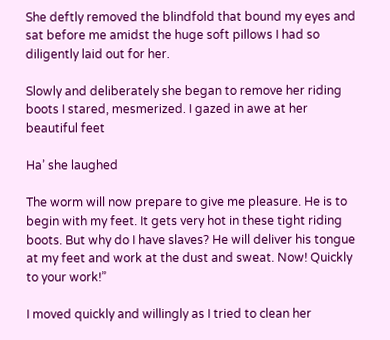She deftly removed the blindfold that bound my eyes and sat before me amidst the huge soft pillows I had so diligently laid out for her.

Slowly and deliberately she began to remove her riding boots I stared, mesmerized. I gazed in awe at her beautiful feet

Ha’ she laughed

The worm will now prepare to give me pleasure. He is to begin with my feet. It gets very hot in these tight riding boots. But why do I have slaves? He will deliver his tongue at my feet and work at the dust and sweat. Now! Quickly to your work!”

I moved quickly and willingly as I tried to clean her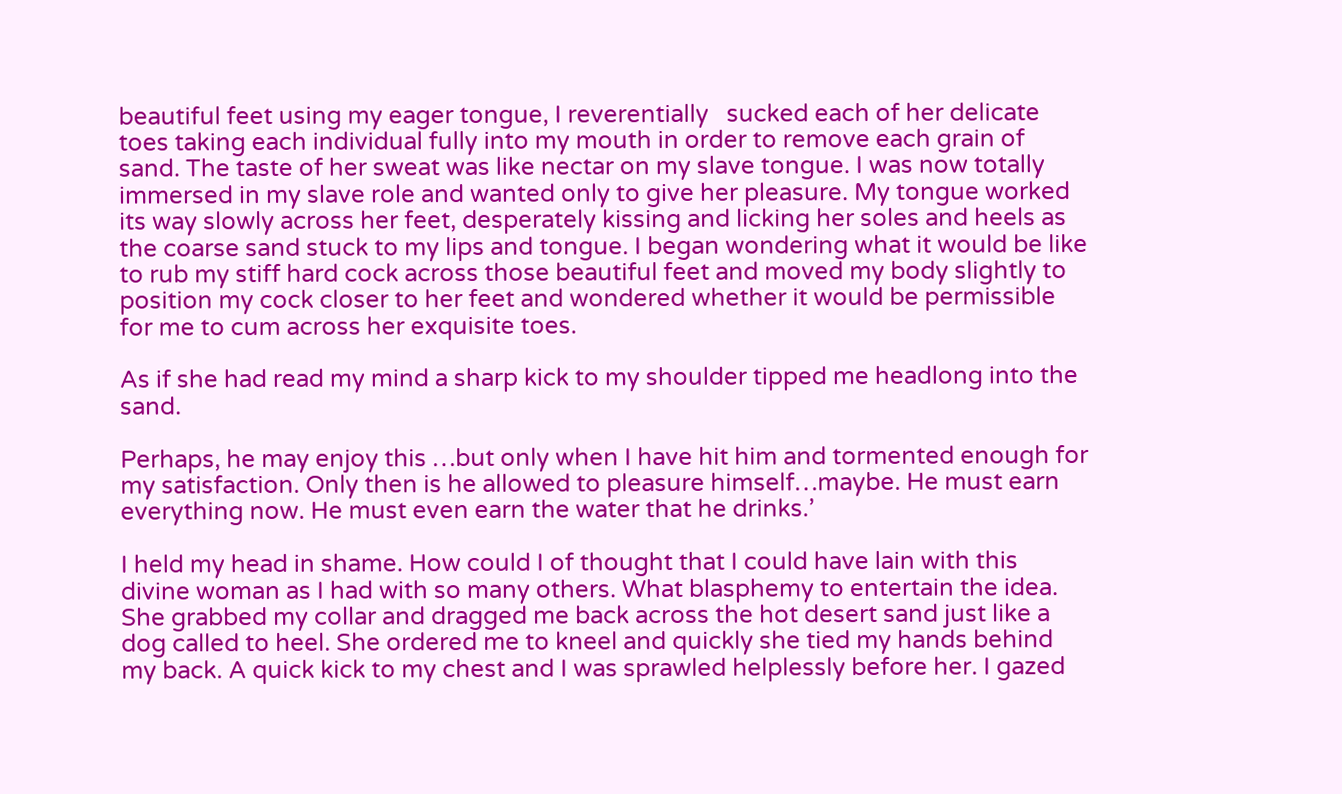beautiful feet using my eager tongue, I reverentially   sucked each of her delicate toes taking each individual fully into my mouth in order to remove each grain of sand. The taste of her sweat was like nectar on my slave tongue. I was now totally immersed in my slave role and wanted only to give her pleasure. My tongue worked its way slowly across her feet, desperately kissing and licking her soles and heels as the coarse sand stuck to my lips and tongue. I began wondering what it would be like to rub my stiff hard cock across those beautiful feet and moved my body slightly to position my cock closer to her feet and wondered whether it would be permissible for me to cum across her exquisite toes.

As if she had read my mind a sharp kick to my shoulder tipped me headlong into the sand.

Perhaps, he may enjoy this …but only when I have hit him and tormented enough for my satisfaction. Only then is he allowed to pleasure himself…maybe. He must earn everything now. He must even earn the water that he drinks.’

I held my head in shame. How could I of thought that I could have lain with this divine woman as I had with so many others. What blasphemy to entertain the idea. She grabbed my collar and dragged me back across the hot desert sand just like a dog called to heel. She ordered me to kneel and quickly she tied my hands behind my back. A quick kick to my chest and I was sprawled helplessly before her. I gazed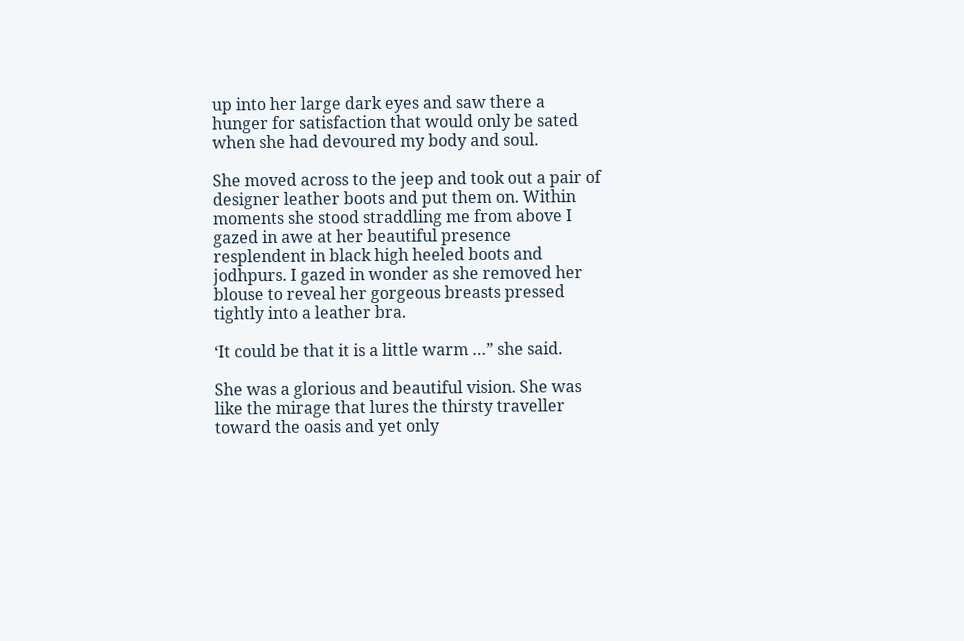up into her large dark eyes and saw there a hunger for satisfaction that would only be sated when she had devoured my body and soul.

She moved across to the jeep and took out a pair of designer leather boots and put them on. Within moments she stood straddling me from above I gazed in awe at her beautiful presence resplendent in black high heeled boots and jodhpurs. I gazed in wonder as she removed her blouse to reveal her gorgeous breasts pressed tightly into a leather bra.

‘It could be that it is a little warm …” she said.

She was a glorious and beautiful vision. She was like the mirage that lures the thirsty traveller toward the oasis and yet only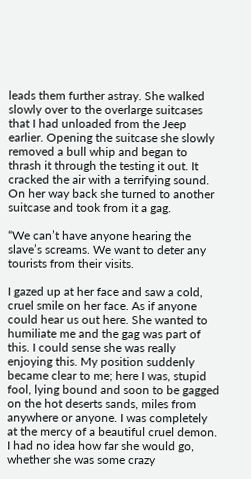leads them further astray. She walked slowly over to the overlarge suitcases that I had unloaded from the Jeep earlier. Opening the suitcase she slowly removed a bull whip and began to thrash it through the testing it out. It cracked the air with a terrifying sound. On her way back she turned to another suitcase and took from it a gag.

“We can’t have anyone hearing the slave’s screams. We want to deter any tourists from their visits.

I gazed up at her face and saw a cold, cruel smile on her face. As if anyone could hear us out here. She wanted to humiliate me and the gag was part of this. I could sense she was really enjoying this. My position suddenly became clear to me; here I was, stupid fool, lying bound and soon to be gagged on the hot deserts sands, miles from anywhere or anyone. I was completely at the mercy of a beautiful cruel demon. I had no idea how far she would go, whether she was some crazy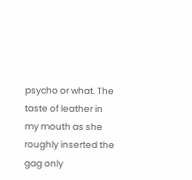psycho or what. The taste of leather in my mouth as she roughly inserted the gag only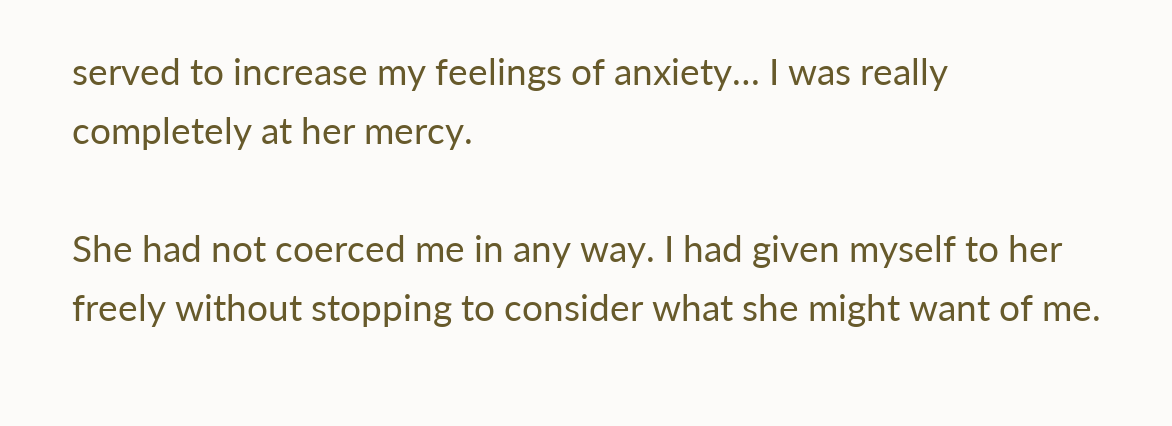served to increase my feelings of anxiety… I was really completely at her mercy.

She had not coerced me in any way. I had given myself to her freely without stopping to consider what she might want of me.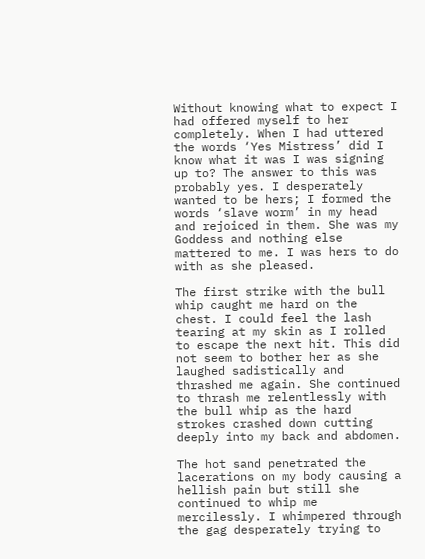Without knowing what to expect I had offered myself to her completely. When I had uttered the words ‘Yes Mistress’ did I know what it was I was signing up to? The answer to this was probably yes. I desperately wanted to be hers; I formed the words ‘slave worm’ in my head and rejoiced in them. She was my Goddess and nothing else mattered to me. I was hers to do with as she pleased.

The first strike with the bull whip caught me hard on the chest. I could feel the lash tearing at my skin as I rolled to escape the next hit. This did not seem to bother her as she laughed sadistically and thrashed me again. She continued to thrash me relentlessly with the bull whip as the hard strokes crashed down cutting deeply into my back and abdomen.

The hot sand penetrated the lacerations on my body causing a hellish pain but still she continued to whip me mercilessly. I whimpered through the gag desperately trying to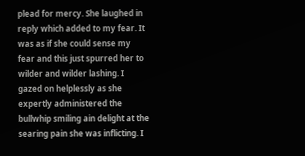plead for mercy. She laughed in reply which added to my fear. It was as if she could sense my fear and this just spurred her to wilder and wilder lashing. I gazed on helplessly as she expertly administered the bullwhip smiling ain delight at the searing pain she was inflicting. I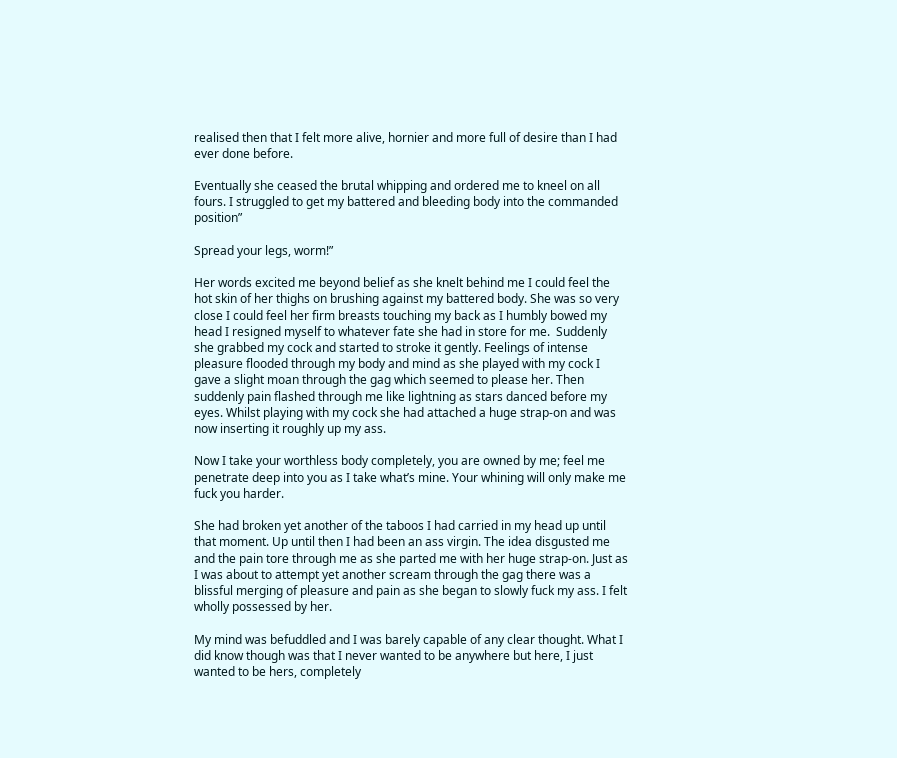realised then that I felt more alive, hornier and more full of desire than I had ever done before.

Eventually she ceased the brutal whipping and ordered me to kneel on all fours. I struggled to get my battered and bleeding body into the commanded position”

Spread your legs, worm!”

Her words excited me beyond belief as she knelt behind me I could feel the hot skin of her thighs on brushing against my battered body. She was so very close I could feel her firm breasts touching my back as I humbly bowed my head I resigned myself to whatever fate she had in store for me.  Suddenly she grabbed my cock and started to stroke it gently. Feelings of intense pleasure flooded through my body and mind as she played with my cock I gave a slight moan through the gag which seemed to please her. Then suddenly pain flashed through me like lightning as stars danced before my eyes. Whilst playing with my cock she had attached a huge strap-on and was now inserting it roughly up my ass.

Now I take your worthless body completely, you are owned by me; feel me penetrate deep into you as I take what’s mine. Your whining will only make me fuck you harder.

She had broken yet another of the taboos I had carried in my head up until that moment. Up until then I had been an ass virgin. The idea disgusted me and the pain tore through me as she parted me with her huge strap-on. Just as I was about to attempt yet another scream through the gag there was a blissful merging of pleasure and pain as she began to slowly fuck my ass. I felt wholly possessed by her.

My mind was befuddled and I was barely capable of any clear thought. What I did know though was that I never wanted to be anywhere but here, I just wanted to be hers, completely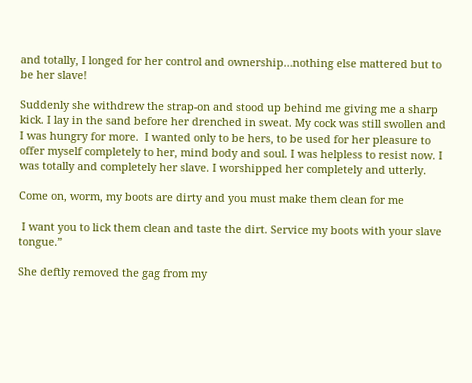and totally, I longed for her control and ownership…nothing else mattered but to be her slave!

Suddenly she withdrew the strap-on and stood up behind me giving me a sharp kick. I lay in the sand before her drenched in sweat. My cock was still swollen and I was hungry for more.  I wanted only to be hers, to be used for her pleasure to offer myself completely to her, mind body and soul. I was helpless to resist now. I was totally and completely her slave. I worshipped her completely and utterly.

Come on, worm, my boots are dirty and you must make them clean for me

 I want you to lick them clean and taste the dirt. Service my boots with your slave tongue.”

She deftly removed the gag from my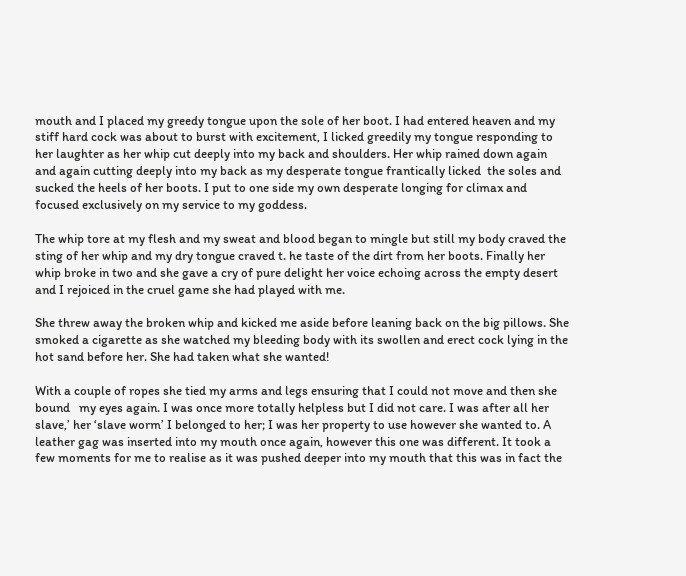mouth and I placed my greedy tongue upon the sole of her boot. I had entered heaven and my stiff hard cock was about to burst with excitement, I licked greedily my tongue responding to her laughter as her whip cut deeply into my back and shoulders. Her whip rained down again and again cutting deeply into my back as my desperate tongue frantically licked  the soles and sucked the heels of her boots. I put to one side my own desperate longing for climax and focused exclusively on my service to my goddess.

The whip tore at my flesh and my sweat and blood began to mingle but still my body craved the sting of her whip and my dry tongue craved t. he taste of the dirt from her boots. Finally her whip broke in two and she gave a cry of pure delight her voice echoing across the empty desert and I rejoiced in the cruel game she had played with me.

She threw away the broken whip and kicked me aside before leaning back on the big pillows. She smoked a cigarette as she watched my bleeding body with its swollen and erect cock lying in the hot sand before her. She had taken what she wanted!

With a couple of ropes she tied my arms and legs ensuring that I could not move and then she bound   my eyes again. I was once more totally helpless but I did not care. I was after all her slave,’ her ‘slave worm’ I belonged to her; I was her property to use however she wanted to. A leather gag was inserted into my mouth once again, however this one was different. It took a few moments for me to realise as it was pushed deeper into my mouth that this was in fact the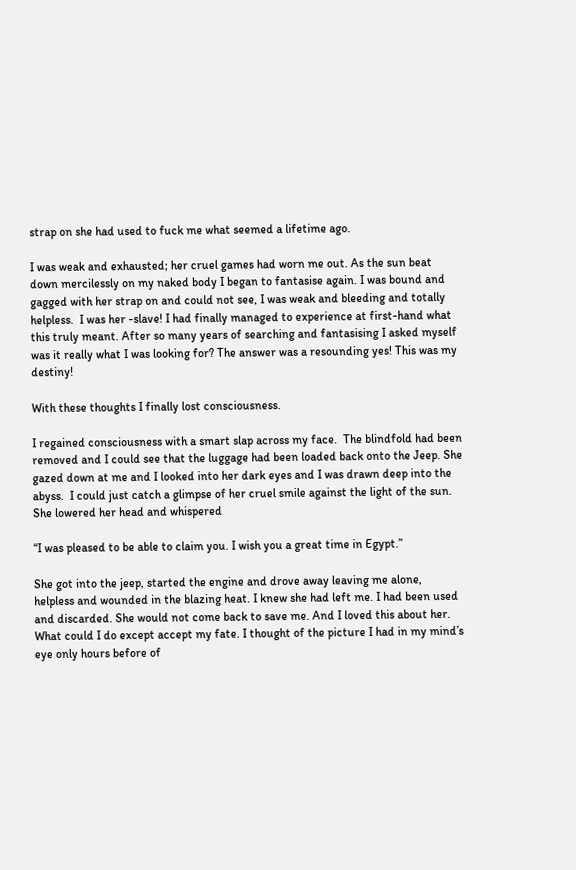strap on she had used to fuck me what seemed a lifetime ago.

I was weak and exhausted; her cruel games had worn me out. As the sun beat down mercilessly on my naked body I began to fantasise again. I was bound and gagged with her strap on and could not see, I was weak and bleeding and totally helpless.  I was her -slave! I had finally managed to experience at first-hand what this truly meant. After so many years of searching and fantasising I asked myself was it really what I was looking for? The answer was a resounding yes! This was my destiny!

With these thoughts I finally lost consciousness.

I regained consciousness with a smart slap across my face.  The blindfold had been removed and I could see that the luggage had been loaded back onto the Jeep. She gazed down at me and I looked into her dark eyes and I was drawn deep into the abyss.  I could just catch a glimpse of her cruel smile against the light of the sun. She lowered her head and whispered

“I was pleased to be able to claim you. I wish you a great time in Egypt.”

She got into the jeep, started the engine and drove away leaving me alone, helpless and wounded in the blazing heat. I knew she had left me. I had been used and discarded. She would not come back to save me. And I loved this about her. What could I do except accept my fate. I thought of the picture I had in my mind’s eye only hours before of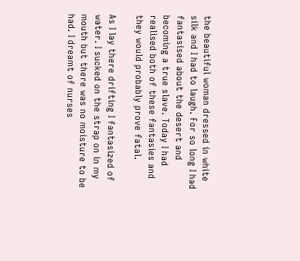the beautiful woman dressed in white silk and I had to laugh. For so long I had fantasised about the desert and becoming a true slave. Today I had realised both of these fantasies and they would probably prove fatal.

As I lay there drifting I fantasized of water. I sucked on the strap on in my mouth but there was no moisture to be had. I dreamt of nurses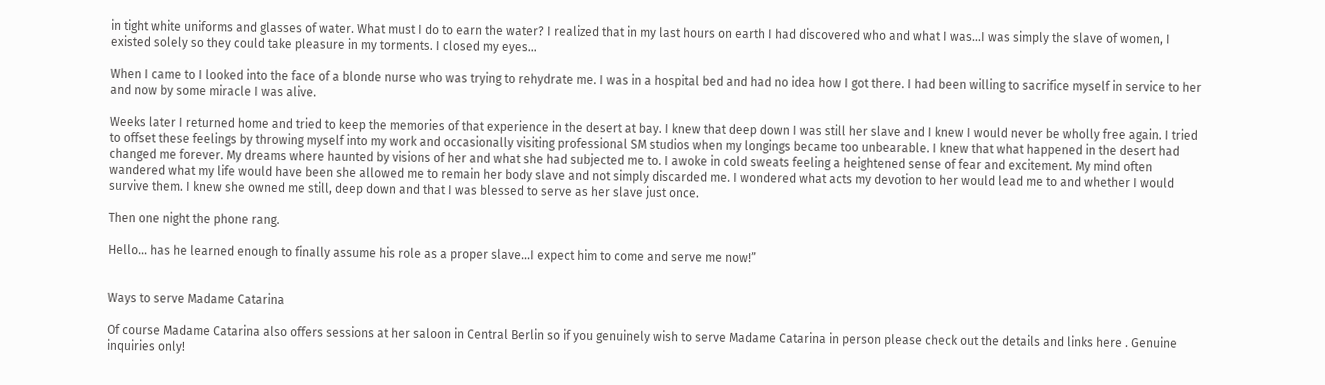in tight white uniforms and glasses of water. What must I do to earn the water? I realized that in my last hours on earth I had discovered who and what I was…I was simply the slave of women, I existed solely so they could take pleasure in my torments. I closed my eyes…

When I came to I looked into the face of a blonde nurse who was trying to rehydrate me. I was in a hospital bed and had no idea how I got there. I had been willing to sacrifice myself in service to her and now by some miracle I was alive.

Weeks later I returned home and tried to keep the memories of that experience in the desert at bay. I knew that deep down I was still her slave and I knew I would never be wholly free again. I tried to offset these feelings by throwing myself into my work and occasionally visiting professional SM studios when my longings became too unbearable. I knew that what happened in the desert had changed me forever. My dreams where haunted by visions of her and what she had subjected me to. I awoke in cold sweats feeling a heightened sense of fear and excitement. My mind often wandered what my life would have been she allowed me to remain her body slave and not simply discarded me. I wondered what acts my devotion to her would lead me to and whether I would survive them. I knew she owned me still, deep down and that I was blessed to serve as her slave just once.

Then one night the phone rang.

Hello… has he learned enough to finally assume his role as a proper slave…I expect him to come and serve me now!”


Ways to serve Madame Catarina

Of course Madame Catarina also offers sessions at her saloon in Central Berlin so if you genuinely wish to serve Madame Catarina in person please check out the details and links here . Genuine inquiries only!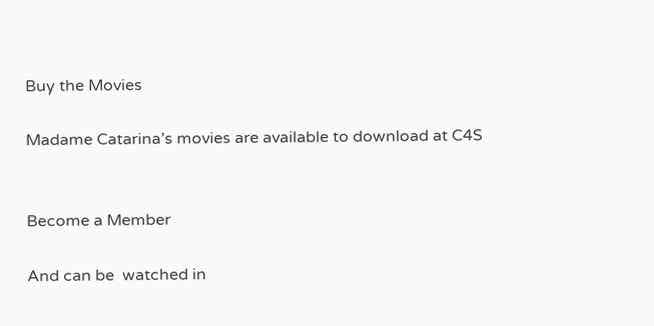Buy the Movies

Madame Catarina’s movies are available to download at C4S


Become a Member

And can be  watched in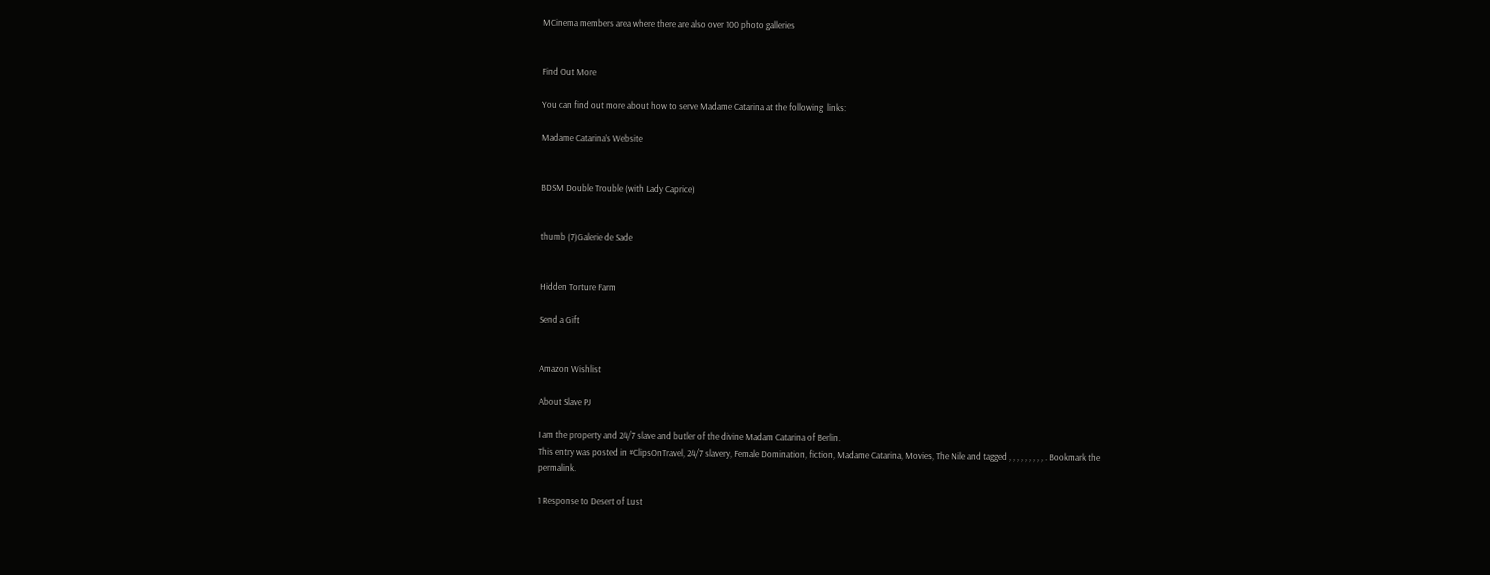MCinema members area where there are also over 100 photo galleries


Find Out More

You can find out more about how to serve Madame Catarina at the following  links:

Madame Catarina’s Website


BDSM Double Trouble (with Lady Caprice)


thumb (7)Galerie de Sade


Hidden Torture Farm

Send a Gift


Amazon Wishlist

About Slave PJ

I am the property and 24/7 slave and butler of the divine Madam Catarina of Berlin.
This entry was posted in #ClipsOnTravel, 24/7 slavery, Female Domination, fiction, Madame Catarina, Movies, The Nile and tagged , , , , , , , , , . Bookmark the permalink.

1 Response to Desert of Lust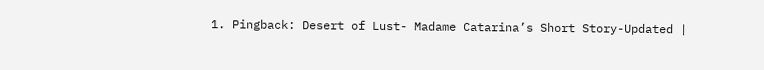1. Pingback: Desert of Lust- Madame Catarina’s Short Story-Updated |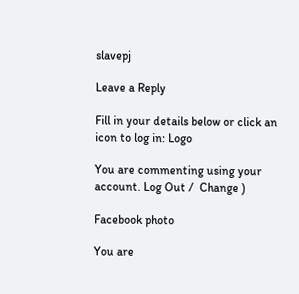slavepj

Leave a Reply

Fill in your details below or click an icon to log in: Logo

You are commenting using your account. Log Out /  Change )

Facebook photo

You are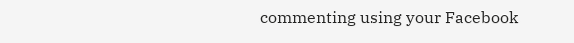commenting using your Facebook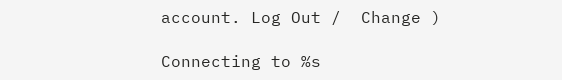account. Log Out /  Change )

Connecting to %s